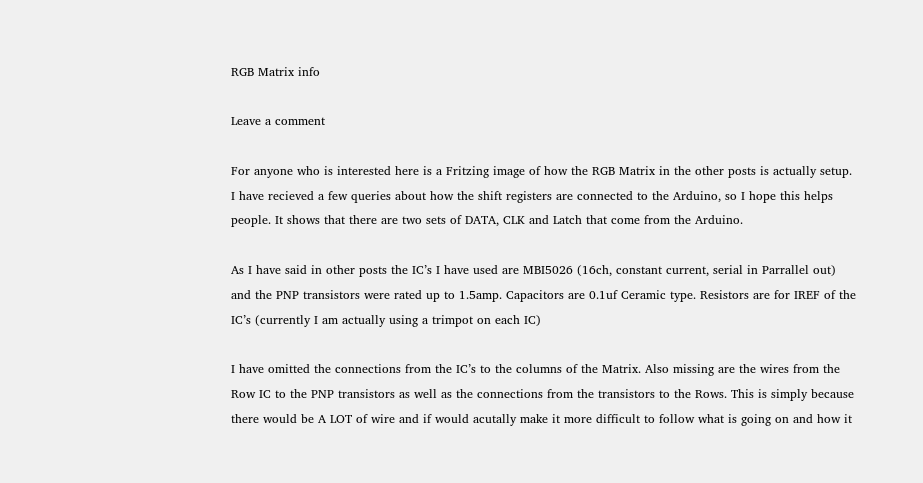RGB Matrix info

Leave a comment

For anyone who is interested here is a Fritzing image of how the RGB Matrix in the other posts is actually setup. I have recieved a few queries about how the shift registers are connected to the Arduino, so I hope this helps people. It shows that there are two sets of DATA, CLK and Latch that come from the Arduino.

As I have said in other posts the IC’s I have used are MBI5026 (16ch, constant current, serial in Parrallel out) and the PNP transistors were rated up to 1.5amp. Capacitors are 0.1uf Ceramic type. Resistors are for IREF of the IC’s (currently I am actually using a trimpot on each IC)

I have omitted the connections from the IC’s to the columns of the Matrix. Also missing are the wires from the Row IC to the PNP transistors as well as the connections from the transistors to the Rows. This is simply because there would be A LOT of wire and if would acutally make it more difficult to follow what is going on and how it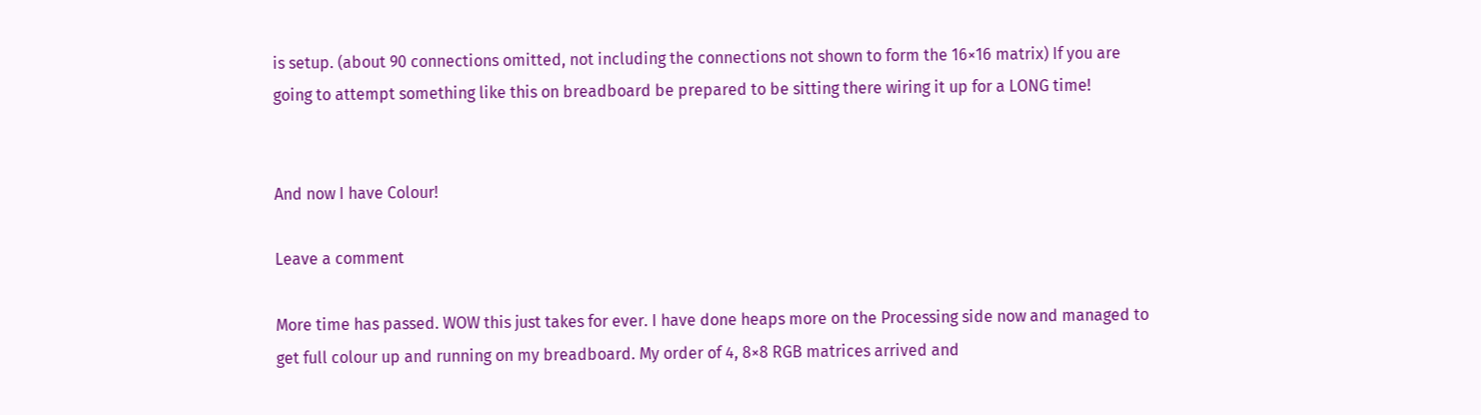is setup. (about 90 connections omitted, not including the connections not shown to form the 16×16 matrix) If you are going to attempt something like this on breadboard be prepared to be sitting there wiring it up for a LONG time!


And now I have Colour!

Leave a comment

More time has passed. WOW this just takes for ever. I have done heaps more on the Processing side now and managed to get full colour up and running on my breadboard. My order of 4, 8×8 RGB matrices arrived and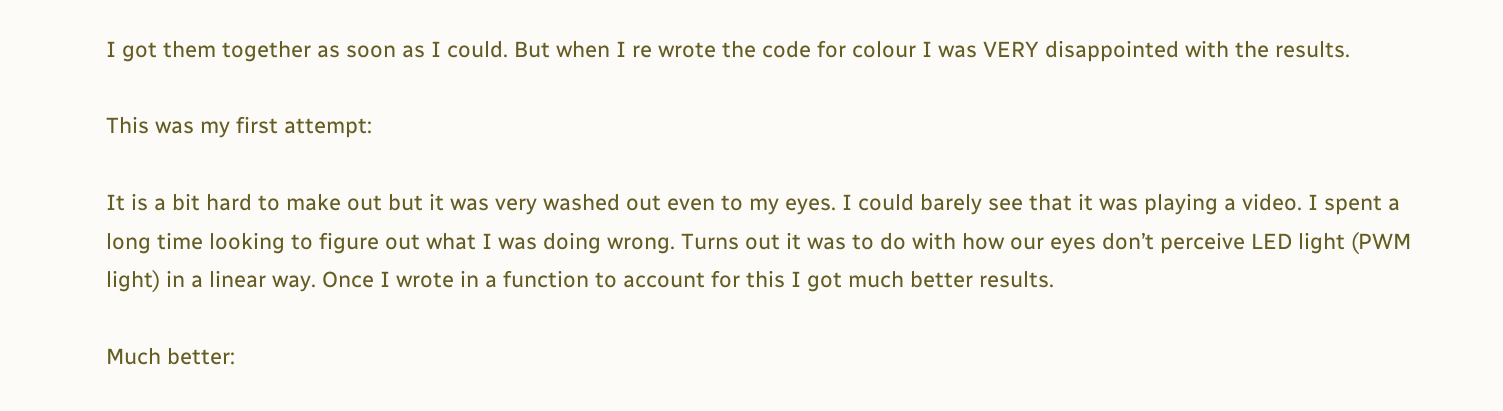I got them together as soon as I could. But when I re wrote the code for colour I was VERY disappointed with the results.

This was my first attempt:

It is a bit hard to make out but it was very washed out even to my eyes. I could barely see that it was playing a video. I spent a long time looking to figure out what I was doing wrong. Turns out it was to do with how our eyes don’t perceive LED light (PWM light) in a linear way. Once I wrote in a function to account for this I got much better results.

Much better: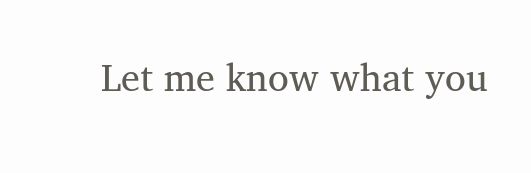Let me know what you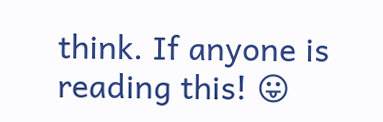think. If anyone is reading this! 😛